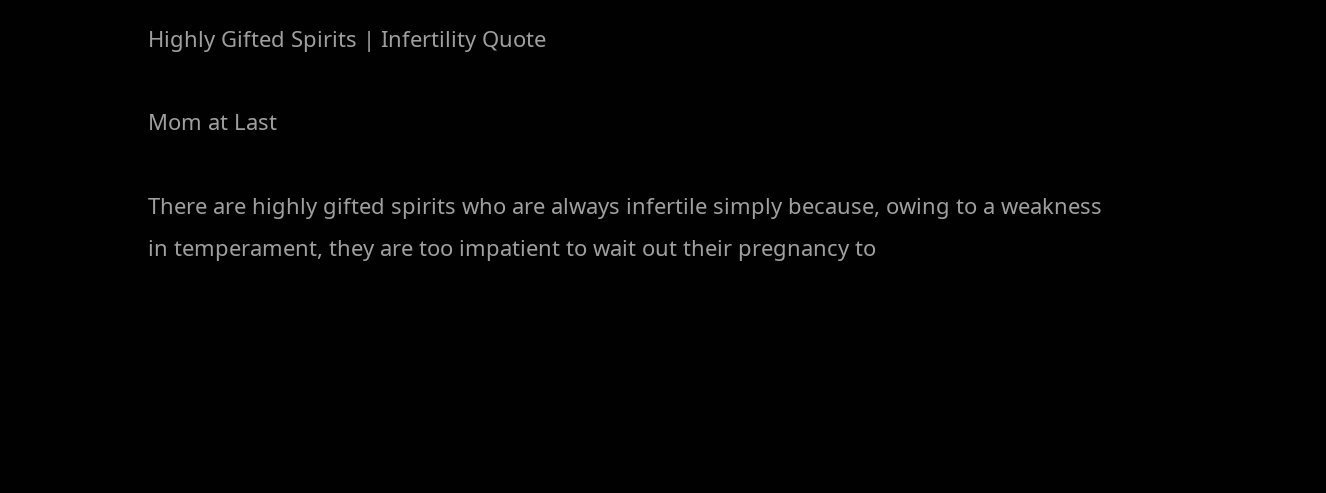Highly Gifted Spirits | Infertility Quote

Mom at Last

There are highly gifted spirits who are always infertile simply because, owing to a weakness in temperament, they are too impatient to wait out their pregnancy to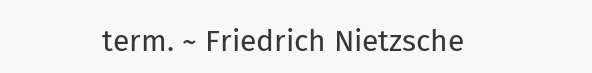term. ~ Friedrich Nietzsche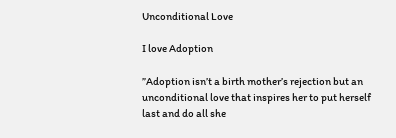Unconditional Love

I love Adoption

”Adoption isn’t a birth mother’s rejection but an unconditional love that inspires her to put herself last and do all she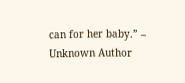can for her baby.” – Unknown Author